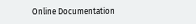Online Documentation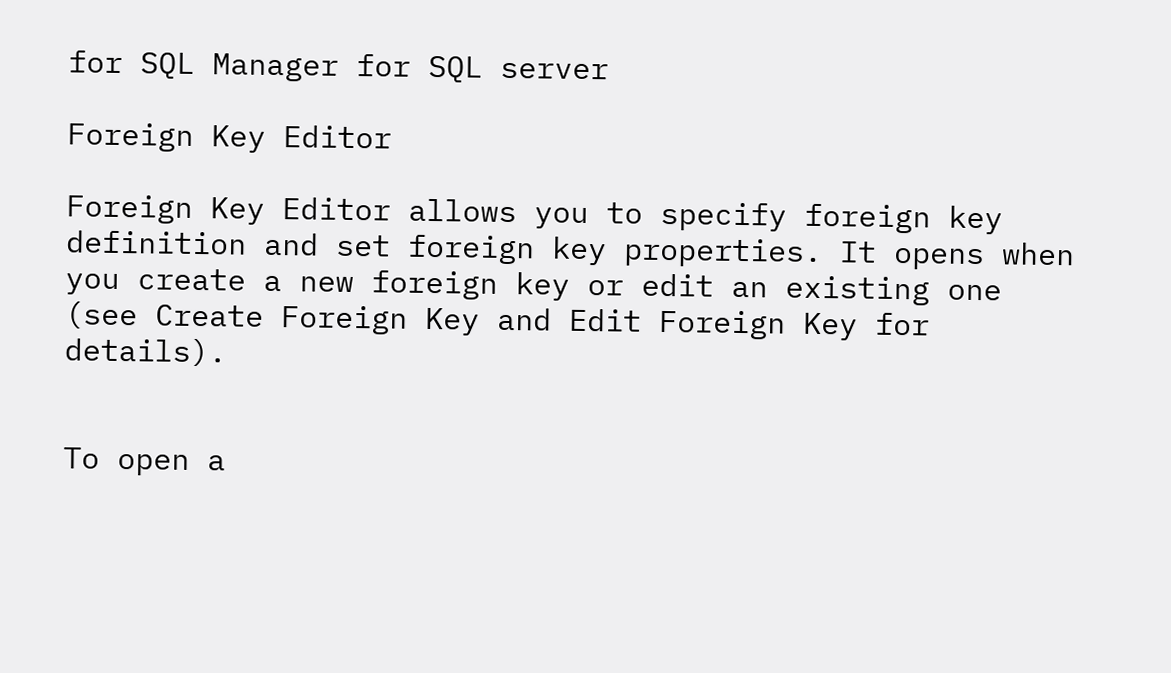for SQL Manager for SQL server

Foreign Key Editor

Foreign Key Editor allows you to specify foreign key definition and set foreign key properties. It opens when you create a new foreign key or edit an existing one (see Create Foreign Key and Edit Foreign Key for details).


To open a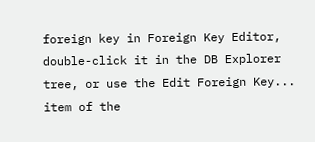foreign key in Foreign Key Editor, double-click it in the DB Explorer tree, or use the Edit Foreign Key... item of the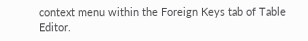context menu within the Foreign Keys tab of Table Editor.